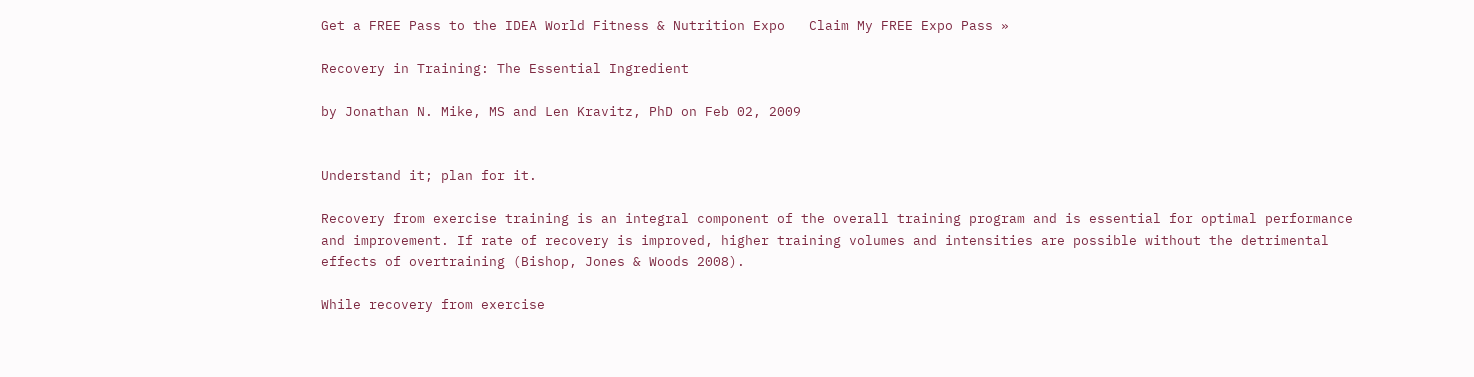Get a FREE Pass to the IDEA World Fitness & Nutrition Expo   Claim My FREE Expo Pass »

Recovery in Training: The Essential Ingredient

by Jonathan N. Mike, MS and Len Kravitz, PhD on Feb 02, 2009


Understand it; plan for it.

Recovery from exercise training is an integral component of the overall training program and is essential for optimal performance and improvement. If rate of recovery is improved, higher training volumes and intensities are possible without the detrimental effects of overtraining (Bishop, Jones & Woods 2008).

While recovery from exercise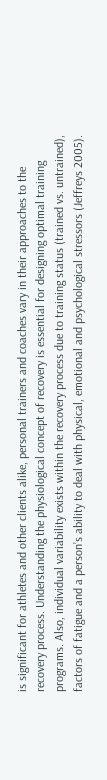is significant for athletes and other clients alike, personal trainers and coaches vary in their approaches to the recovery process. Understanding the physiological concept of recovery is essential for designing optimal training programs. Also, individual variability exists within the recovery process due to training status (trained vs. untrained), factors of fatigue and a person’s ability to deal with physical, emotional and psychological stressors (Jeffreys 2005).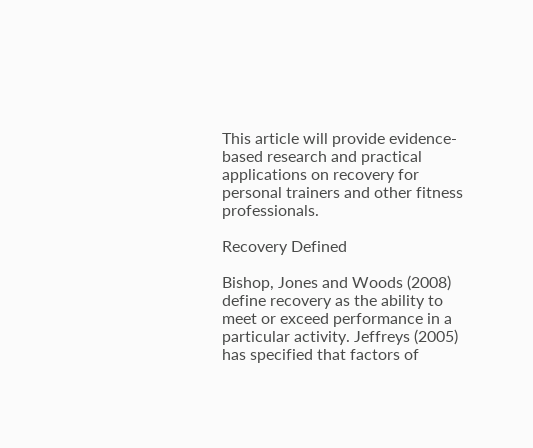This article will provide evidence-based research and practical applications on recovery for personal trainers and other fitness professionals.

Recovery Defined

Bishop, Jones and Woods (2008) define recovery as the ability to meet or exceed performance in a particular activity. Jeffreys (2005) has specified that factors of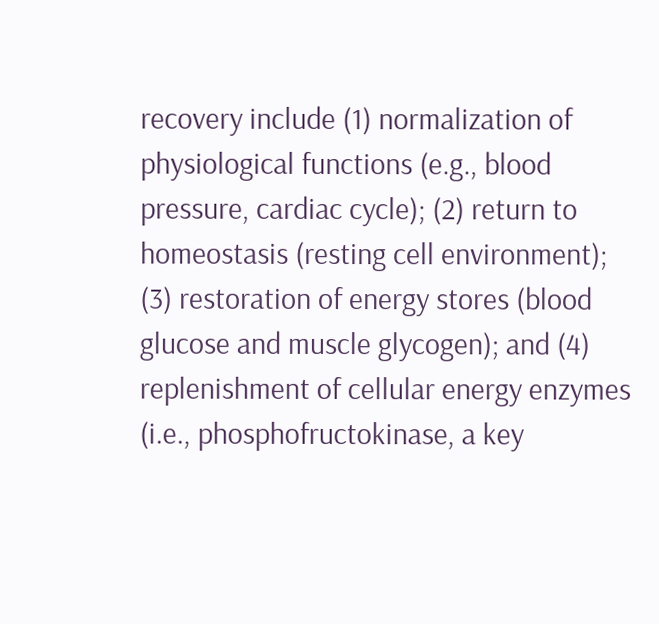recovery include (1) normalization of physiological functions (e.g., blood pressure, cardiac cycle); (2) return to homeostasis (resting cell environment); (3) restoration of energy stores (blood glucose and muscle glycogen); and (4) replenishment of cellular energy enzymes (i.e., phosphofructokinase, a key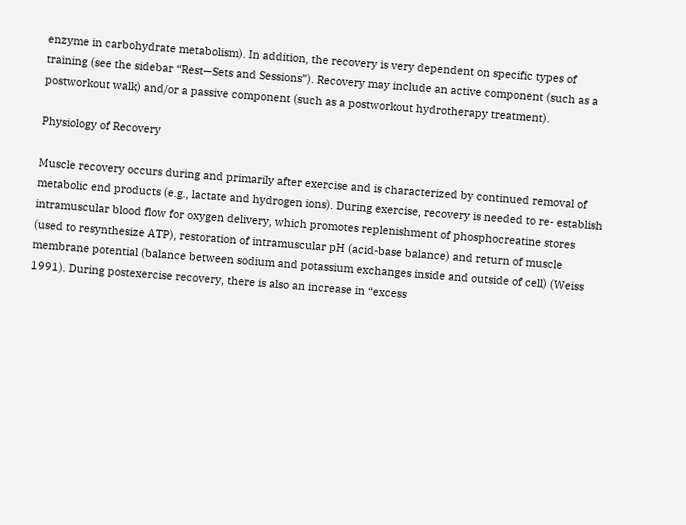enzyme in carbohydrate metabolism). In addition, the recovery is very dependent on specific types of training (see the sidebar “Rest—Sets and Sessions”). Recovery may include an active component (such as a postworkout walk) and/or a passive component (such as a postworkout hydrotherapy treatment).

Physiology of Recovery

Muscle recovery occurs during and primarily after exercise and is characterized by continued removal of metabolic end products (e.g., lactate and hydrogen ions). During exercise, recovery is needed to re- establish intramuscular blood flow for oxygen delivery, which promotes replenishment of phosphocreatine stores (used to resynthesize ATP), restoration of intramuscular pH (acid-base balance) and return of muscle membrane potential (balance between sodium and potassium exchanges inside and outside of cell) (Weiss 1991). During postexercise recovery, there is also an increase in “excess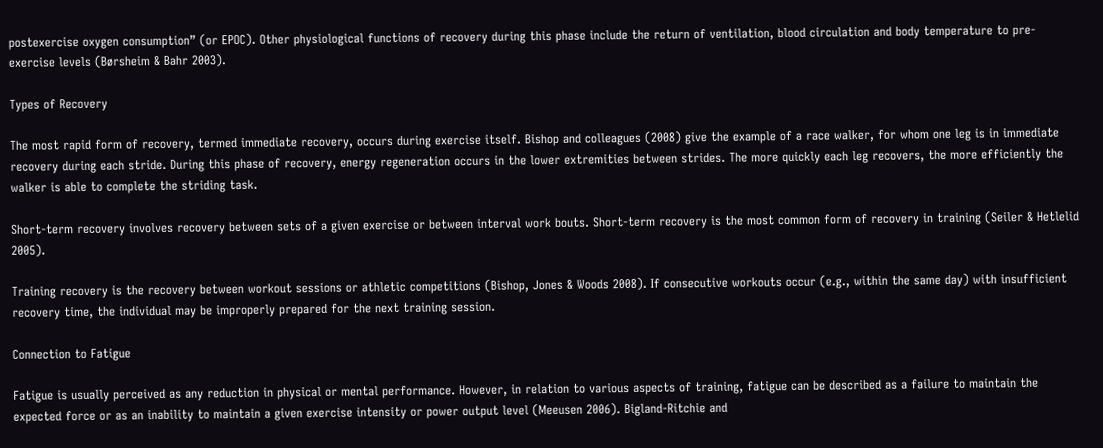postexercise oxygen consumption” (or EPOC). Other physiological functions of recovery during this phase include the return of ventilation, blood circulation and body temperature to pre-exercise levels (Børsheim & Bahr 2003).

Types of Recovery

The most rapid form of recovery, termed immediate recovery, occurs during exercise itself. Bishop and colleagues (2008) give the example of a race walker, for whom one leg is in immediate recovery during each stride. During this phase of recovery, energy regeneration occurs in the lower extremities between strides. The more quickly each leg recovers, the more efficiently the walker is able to complete the striding task.

Short-term recovery involves recovery between sets of a given exercise or between interval work bouts. Short-term recovery is the most common form of recovery in training (Seiler & Hetlelid 2005).

Training recovery is the recovery between workout sessions or athletic competitions (Bishop, Jones & Woods 2008). If consecutive workouts occur (e.g., within the same day) with insufficient recovery time, the individual may be improperly prepared for the next training session.

Connection to Fatigue

Fatigue is usually perceived as any reduction in physical or mental performance. However, in relation to various aspects of training, fatigue can be described as a failure to maintain the expected force or as an inability to maintain a given exercise intensity or power output level (Meeusen 2006). Bigland-Ritchie and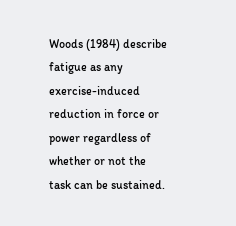Woods (1984) describe fatigue as any exercise-induced reduction in force or power regardless of whether or not the task can be sustained.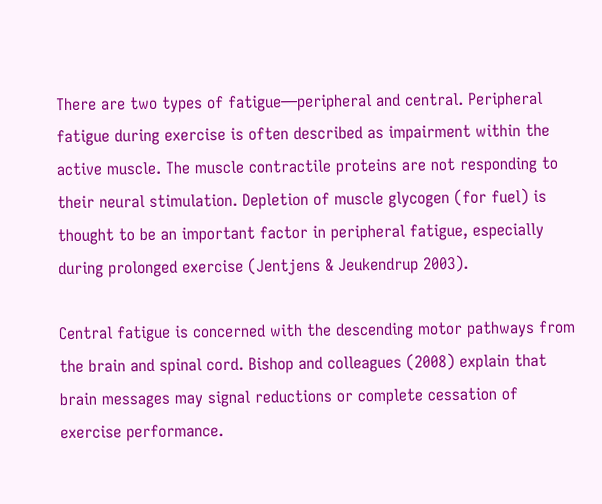There are two types of fatigue—peripheral and central. Peripheral fatigue during exercise is often described as impairment within the active muscle. The muscle contractile proteins are not responding to their neural stimulation. Depletion of muscle glycogen (for fuel) is thought to be an important factor in peripheral fatigue, especially during prolonged exercise (Jentjens & Jeukendrup 2003).

Central fatigue is concerned with the descending motor pathways from the brain and spinal cord. Bishop and colleagues (2008) explain that brain messages may signal reductions or complete cessation of exercise performance.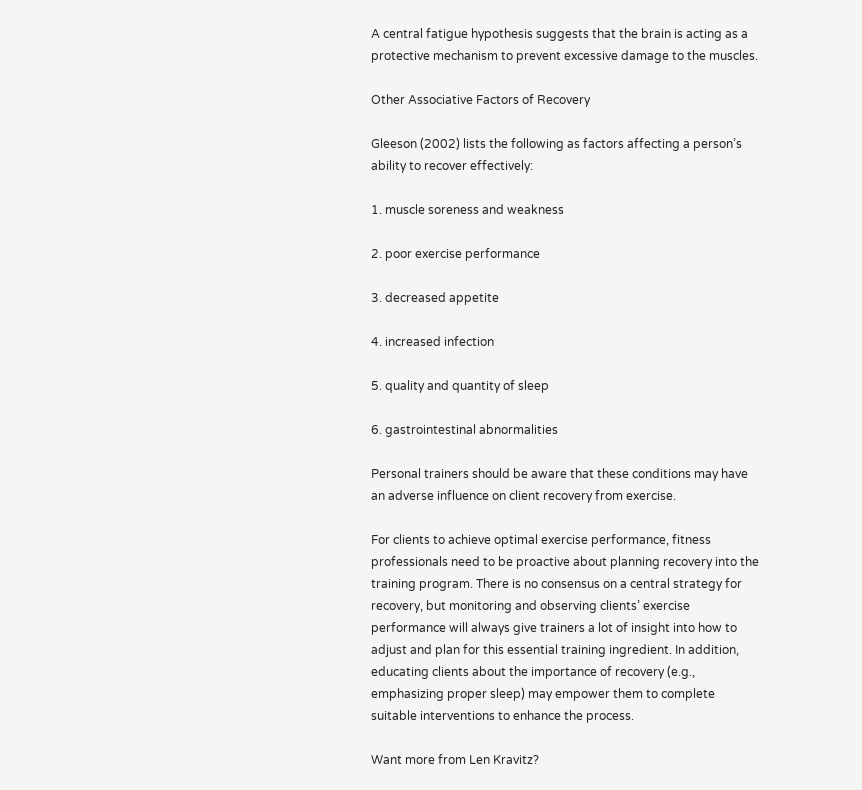A central fatigue hypothesis suggests that the brain is acting as a protective mechanism to prevent excessive damage to the muscles.

Other Associative Factors of Recovery

Gleeson (2002) lists the following as factors affecting a person’s ability to recover effectively:

1. muscle soreness and weakness

2. poor exercise performance

3. decreased appetite

4. increased infection

5. quality and quantity of sleep

6. gastrointestinal abnormalities

Personal trainers should be aware that these conditions may have an adverse influence on client recovery from exercise.

For clients to achieve optimal exercise performance, fitness professionals need to be proactive about planning recovery into the training program. There is no consensus on a central strategy for recovery, but monitoring and observing clients’ exercise performance will always give trainers a lot of insight into how to adjust and plan for this essential training ingredient. In addition, educating clients about the importance of recovery (e.g., emphasizing proper sleep) may empower them to complete suitable interventions to enhance the process.

Want more from Len Kravitz?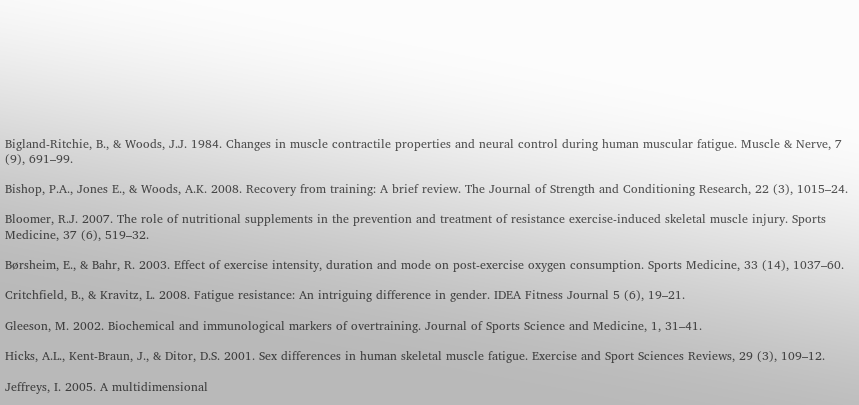Bigland-Ritchie, B., & Woods, J.J. 1984. Changes in muscle contractile properties and neural control during human muscular fatigue. Muscle & Nerve, 7 (9), 691–99.

Bishop, P.A., Jones E., & Woods, A.K. 2008. Recovery from training: A brief review. The Journal of Strength and Conditioning Research, 22 (3), 1015–24.

Bloomer, R.J. 2007. The role of nutritional supplements in the prevention and treatment of resistance exercise-induced skeletal muscle injury. Sports Medicine, 37 (6), 519–32.

Børsheim, E., & Bahr, R. 2003. Effect of exercise intensity, duration and mode on post-exercise oxygen consumption. Sports Medicine, 33 (14), 1037–60.

Critchfield, B., & Kravitz, L. 2008. Fatigue resistance: An intriguing difference in gender. IDEA Fitness Journal 5 (6), 19–21.

Gleeson, M. 2002. Biochemical and immunological markers of overtraining. Journal of Sports Science and Medicine, 1, 31–41.

Hicks, A.L., Kent-Braun, J., & Ditor, D.S. 2001. Sex differences in human skeletal muscle fatigue. Exercise and Sport Sciences Reviews, 29 (3), 109–12.

Jeffreys, I. 2005. A multidimensional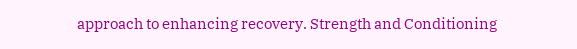approach to enhancing recovery. Strength and Conditioning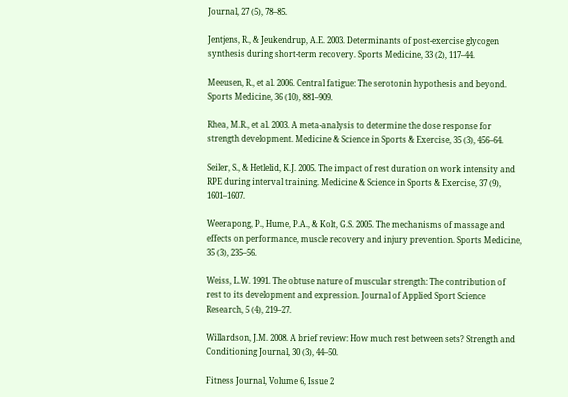Journal, 27 (5), 78–85.

Jentjens, R., & Jeukendrup, A.E. 2003. Determinants of post-exercise glycogen synthesis during short-term recovery. Sports Medicine, 33 (2), 117–44.

Meeusen, R., et al. 2006. Central fatigue: The serotonin hypothesis and beyond. Sports Medicine, 36 (10), 881–909.

Rhea, M.R., et al. 2003. A meta-analysis to determine the dose response for strength development. Medicine & Science in Sports & Exercise, 35 (3), 456–64.

Seiler, S., & Hetlelid, K.J. 2005. The impact of rest duration on work intensity and RPE during interval training. Medicine & Science in Sports & Exercise, 37 (9), 1601–1607.

Weerapong, P., Hume, P.A., & Kolt, G.S. 2005. The mechanisms of massage and effects on performance, muscle recovery and injury prevention. Sports Medicine, 35 (3), 235–56.

Weiss, L.W. 1991. The obtuse nature of muscular strength: The contribution of rest to its development and expression. Journal of Applied Sport Science Research, 5 (4), 219–27.

Willardson, J.M. 2008. A brief review: How much rest between sets? Strength and Conditioning Journal, 30 (3), 44–50.

Fitness Journal, Volume 6, Issue 2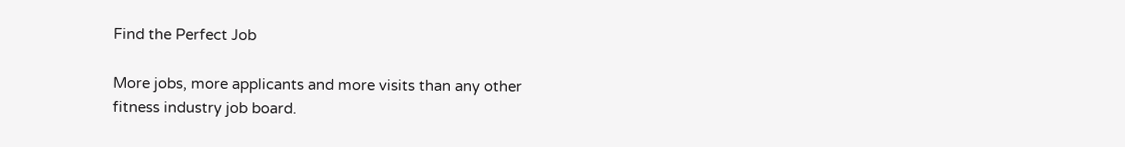Find the Perfect Job

More jobs, more applicants and more visits than any other fitness industry job board.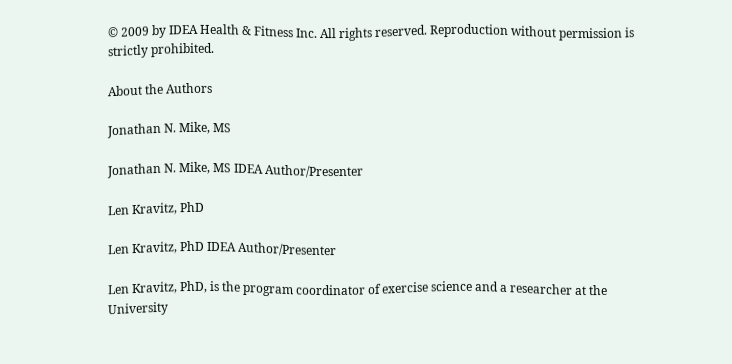© 2009 by IDEA Health & Fitness Inc. All rights reserved. Reproduction without permission is strictly prohibited.

About the Authors

Jonathan N. Mike, MS

Jonathan N. Mike, MS IDEA Author/Presenter

Len Kravitz, PhD

Len Kravitz, PhD IDEA Author/Presenter

Len Kravitz, PhD, is the program coordinator of exercise science and a researcher at the University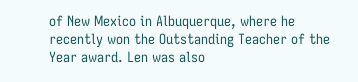of New Mexico in Albuquerque, where he recently won the Outstanding Teacher of the Year award. Len was also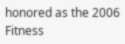honored as the 2006 Fitness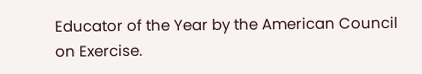Educator of the Year by the American Council on Exercise.